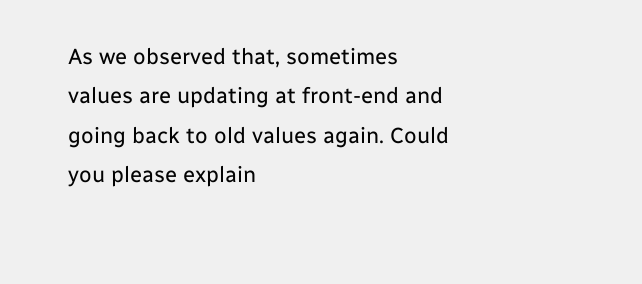As we observed that, sometimes values are updating at front-end and going back to old values again. Could you please explain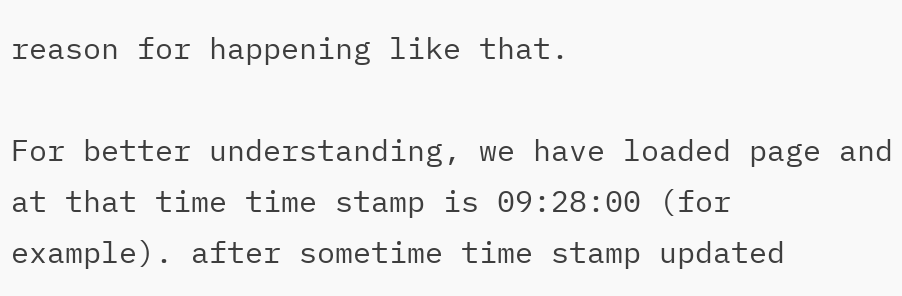reason for happening like that.

For better understanding, we have loaded page and at that time time stamp is 09:28:00 (for example). after sometime time stamp updated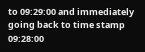to 09:29:00 and immediately going back to time stamp 09:28:00